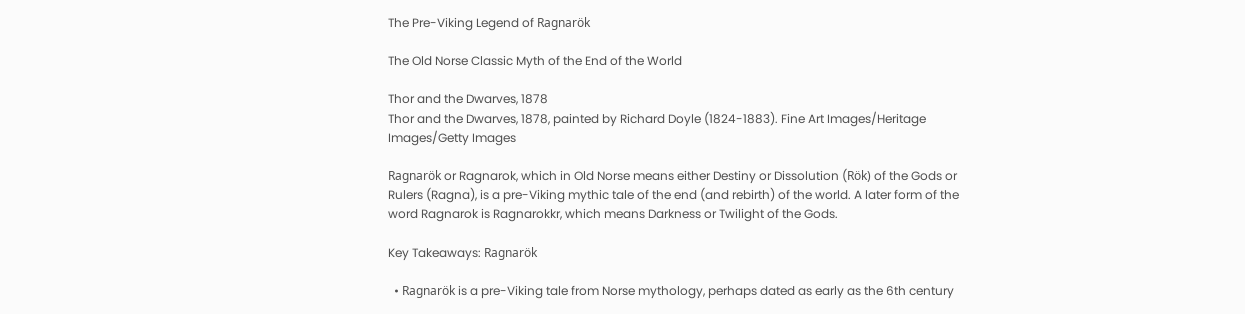The Pre-Viking Legend of Ragnarök

The Old Norse Classic Myth of the End of the World

Thor and the Dwarves, 1878
Thor and the Dwarves, 1878, painted by Richard Doyle (1824-1883). Fine Art Images/Heritage Images/Getty Images

Ragnarök or Ragnarok, which in Old Norse means either Destiny or Dissolution (Rök) of the Gods or Rulers (Ragna), is a pre-Viking mythic tale of the end (and rebirth) of the world. A later form of the word Ragnarok is Ragnarokkr, which means Darkness or Twilight of the Gods.

Key Takeaways: Ragnarök

  • Ragnarök is a pre-Viking tale from Norse mythology, perhaps dated as early as the 6th century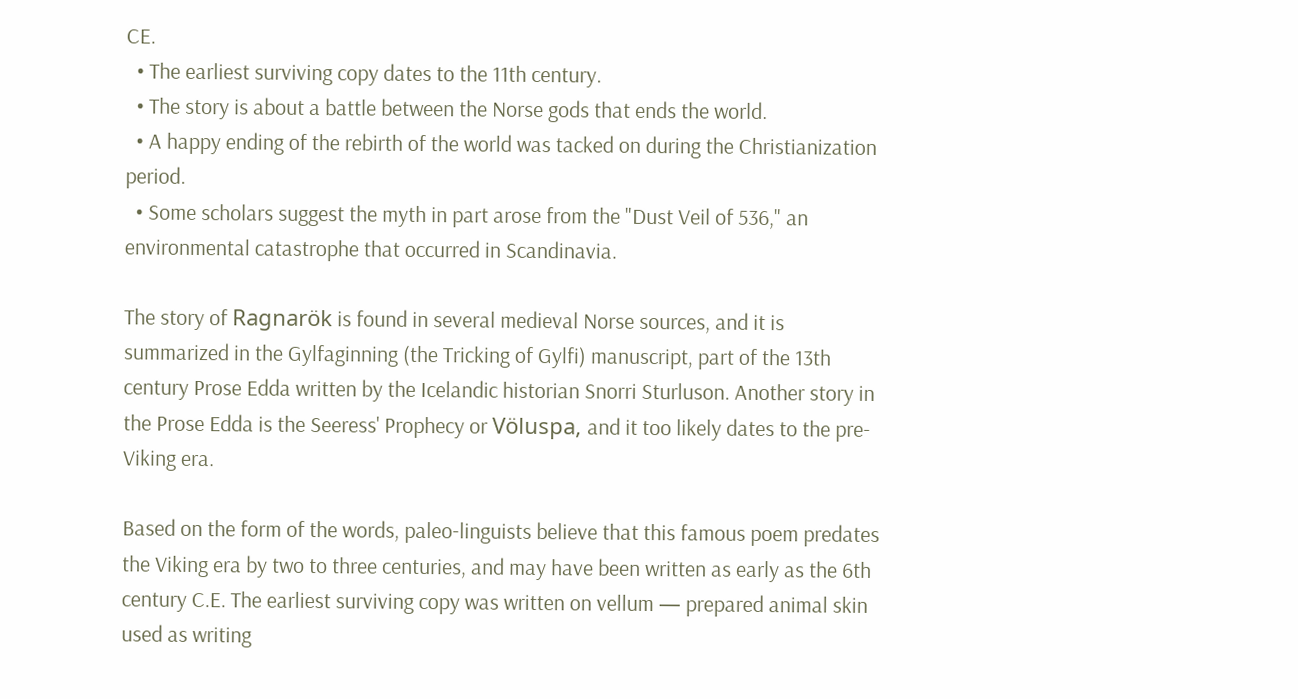CE.
  • The earliest surviving copy dates to the 11th century.
  • The story is about a battle between the Norse gods that ends the world.
  • A happy ending of the rebirth of the world was tacked on during the Christianization period.
  • Some scholars suggest the myth in part arose from the "Dust Veil of 536," an environmental catastrophe that occurred in Scandinavia.

The story of Ragnarök is found in several medieval Norse sources, and it is summarized in the Gylfaginning (the Tricking of Gylfi) manuscript, part of the 13th century Prose Edda written by the Icelandic historian Snorri Sturluson. Another story in the Prose Edda is the Seeress' Prophecy or Völuspa, and it too likely dates to the pre-Viking era.

Based on the form of the words, paleo-linguists believe that this famous poem predates the Viking era by two to three centuries, and may have been written as early as the 6th century C.E. The earliest surviving copy was written on vellum — prepared animal skin used as writing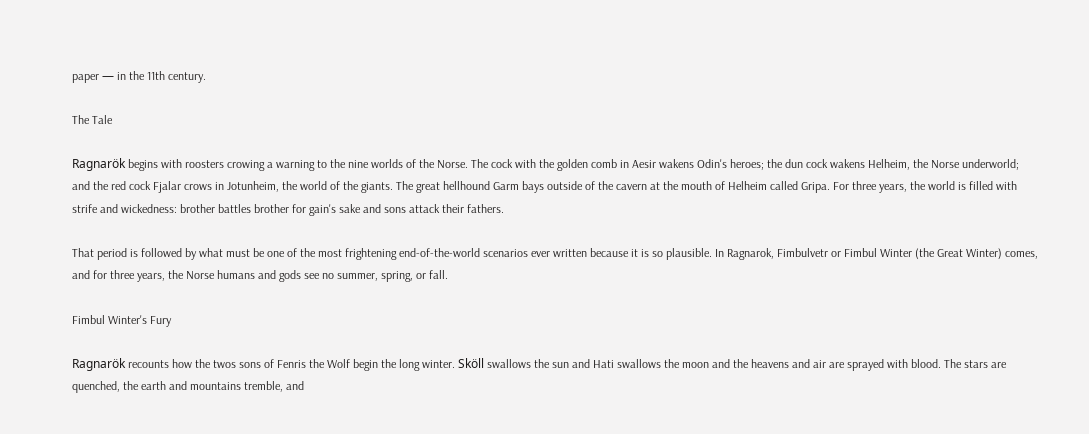paper — in the 11th century.

The Tale

Ragnarök begins with roosters crowing a warning to the nine worlds of the Norse. The cock with the golden comb in Aesir wakens Odin's heroes; the dun cock wakens Helheim, the Norse underworld; and the red cock Fjalar crows in Jotunheim, the world of the giants. The great hellhound Garm bays outside of the cavern at the mouth of Helheim called Gripa. For three years, the world is filled with strife and wickedness: brother battles brother for gain's sake and sons attack their fathers.

That period is followed by what must be one of the most frightening end-of-the-world scenarios ever written because it is so plausible. In Ragnarok, Fimbulvetr or Fimbul Winter (the Great Winter) comes, and for three years, the Norse humans and gods see no summer, spring, or fall.

Fimbul Winter's Fury

Ragnarök recounts how the twos sons of Fenris the Wolf begin the long winter. Sköll swallows the sun and Hati swallows the moon and the heavens and air are sprayed with blood. The stars are quenched, the earth and mountains tremble, and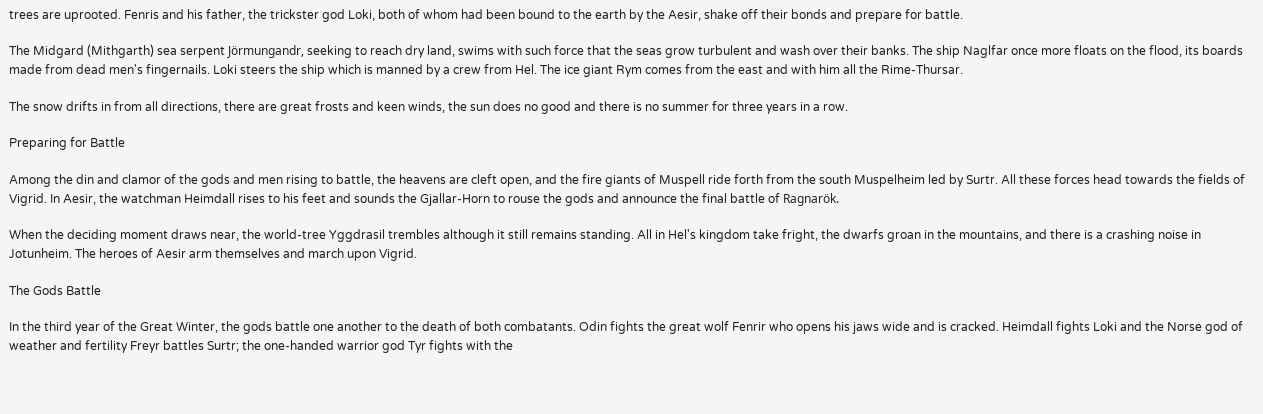trees are uprooted. Fenris and his father, the trickster god Loki, both of whom had been bound to the earth by the Aesir, shake off their bonds and prepare for battle.

The Midgard (Mithgarth) sea serpent Jörmungandr, seeking to reach dry land, swims with such force that the seas grow turbulent and wash over their banks. The ship Naglfar once more floats on the flood, its boards made from dead men's fingernails. Loki steers the ship which is manned by a crew from Hel. The ice giant Rym comes from the east and with him all the Rime-Thursar.

The snow drifts in from all directions, there are great frosts and keen winds, the sun does no good and there is no summer for three years in a row.

Preparing for Battle

Among the din and clamor of the gods and men rising to battle, the heavens are cleft open, and the fire giants of Muspell ride forth from the south Muspelheim led by Surtr. All these forces head towards the fields of Vigrid. In Aesir, the watchman Heimdall rises to his feet and sounds the Gjallar-Horn to rouse the gods and announce the final battle of Ragnarök.

When the deciding moment draws near, the world-tree Yggdrasil trembles although it still remains standing. All in Hel's kingdom take fright, the dwarfs groan in the mountains, and there is a crashing noise in Jotunheim. The heroes of Aesir arm themselves and march upon Vigrid.

The Gods Battle

In the third year of the Great Winter, the gods battle one another to the death of both combatants. Odin fights the great wolf Fenrir who opens his jaws wide and is cracked. Heimdall fights Loki and the Norse god of weather and fertility Freyr battles Surtr; the one-handed warrior god Tyr fights with the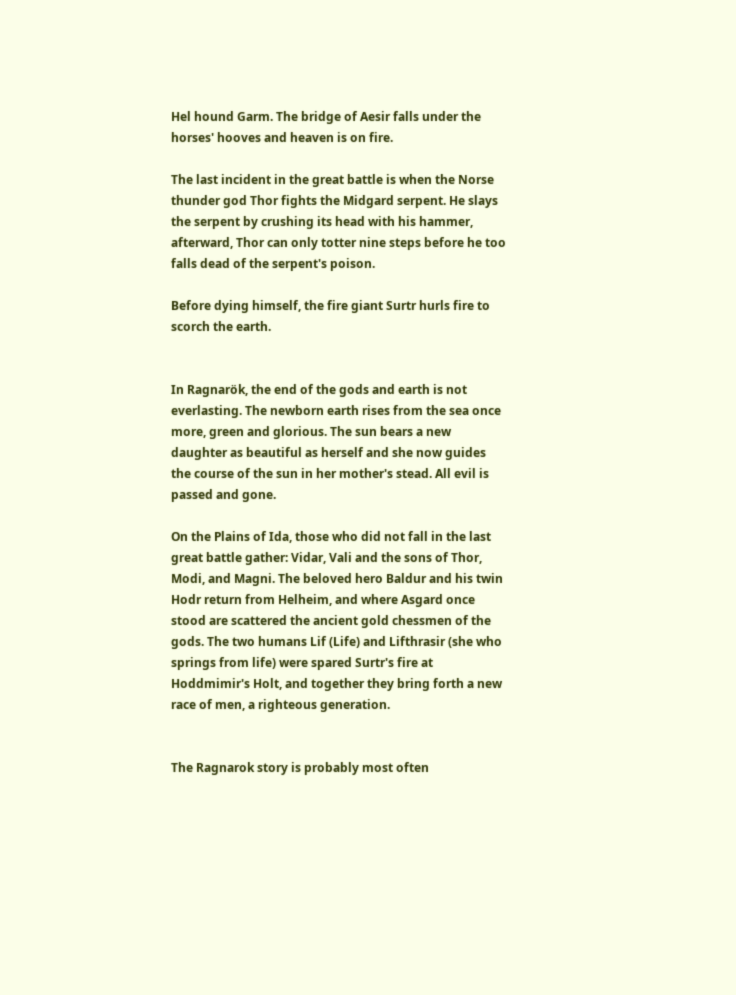Hel hound Garm. The bridge of Aesir falls under the horses' hooves and heaven is on fire.

The last incident in the great battle is when the Norse thunder god Thor fights the Midgard serpent. He slays the serpent by crushing its head with his hammer, afterward, Thor can only totter nine steps before he too falls dead of the serpent's poison.

Before dying himself, the fire giant Surtr hurls fire to scorch the earth.


In Ragnarök, the end of the gods and earth is not everlasting. The newborn earth rises from the sea once more, green and glorious. The sun bears a new daughter as beautiful as herself and she now guides the course of the sun in her mother's stead. All evil is passed and gone.

On the Plains of Ida, those who did not fall in the last great battle gather: Vidar, Vali and the sons of Thor, Modi, and Magni. The beloved hero Baldur and his twin Hodr return from Helheim, and where Asgard once stood are scattered the ancient gold chessmen of the gods. The two humans Lif (Life) and Lifthrasir (she who springs from life) were spared Surtr's fire at Hoddmimir's Holt, and together they bring forth a new race of men, a righteous generation.


The Ragnarok story is probably most often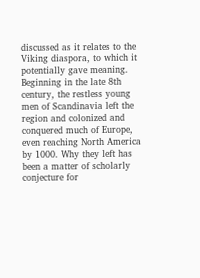discussed as it relates to the Viking diaspora, to which it potentially gave meaning. Beginning in the late 8th century, the restless young men of Scandinavia left the region and colonized and conquered much of Europe, even reaching North America by 1000. Why they left has been a matter of scholarly conjecture for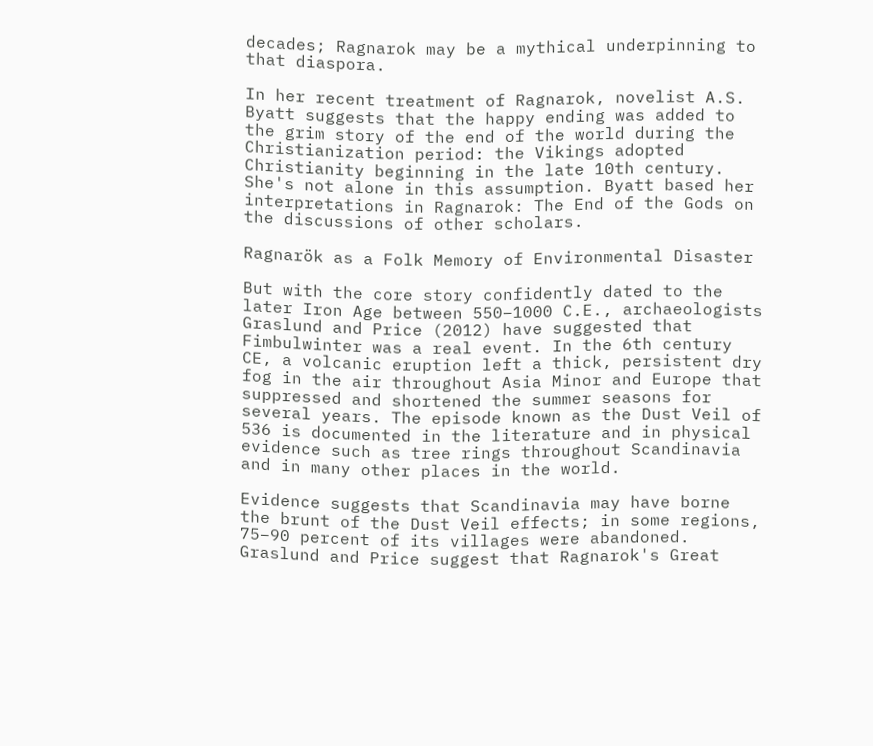decades; Ragnarok may be a mythical underpinning to that diaspora.

In her recent treatment of Ragnarok, novelist A.S. Byatt suggests that the happy ending was added to the grim story of the end of the world during the Christianization period: the Vikings adopted Christianity beginning in the late 10th century. She's not alone in this assumption. Byatt based her interpretations in Ragnarok: The End of the Gods on the discussions of other scholars.

Ragnarök as a Folk Memory of Environmental Disaster

But with the core story confidently dated to the later Iron Age between 550–1000 C.E., archaeologists Graslund and Price (2012) have suggested that Fimbulwinter was a real event. In the 6th century CE, a volcanic eruption left a thick, persistent dry fog in the air throughout Asia Minor and Europe that suppressed and shortened the summer seasons for several years. The episode known as the Dust Veil of 536 is documented in the literature and in physical evidence such as tree rings throughout Scandinavia and in many other places in the world.

Evidence suggests that Scandinavia may have borne the brunt of the Dust Veil effects; in some regions, 75–90 percent of its villages were abandoned. Graslund and Price suggest that Ragnarok's Great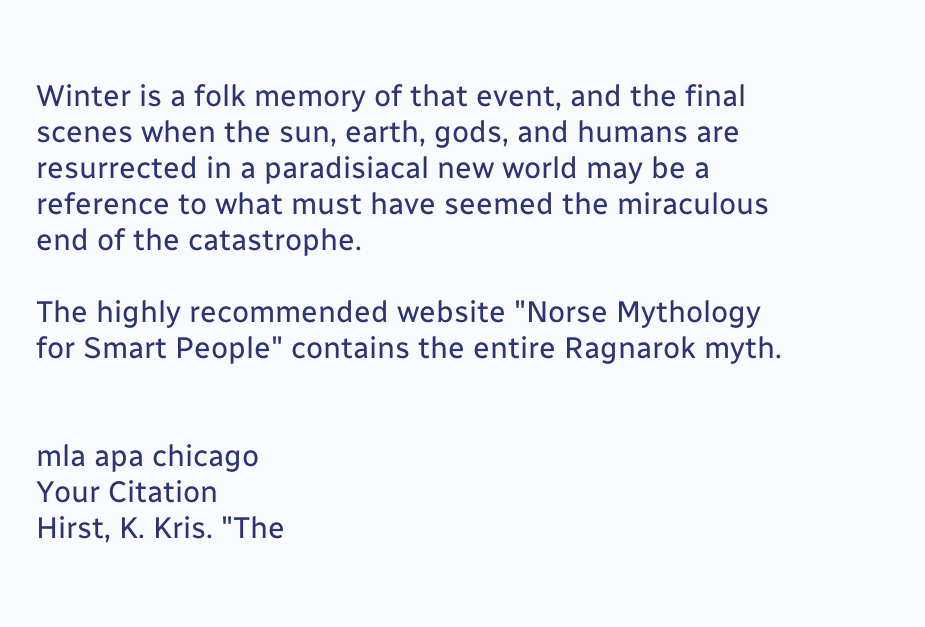Winter is a folk memory of that event, and the final scenes when the sun, earth, gods, and humans are resurrected in a paradisiacal new world may be a reference to what must have seemed the miraculous end of the catastrophe.

The highly recommended website "Norse Mythology for Smart People" contains the entire Ragnarok myth.


mla apa chicago
Your Citation
Hirst, K. Kris. "The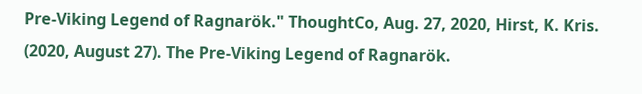Pre-Viking Legend of Ragnarök." ThoughtCo, Aug. 27, 2020, Hirst, K. Kris. (2020, August 27). The Pre-Viking Legend of Ragnarök.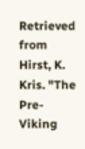Retrieved from Hirst, K. Kris. "The Pre-Viking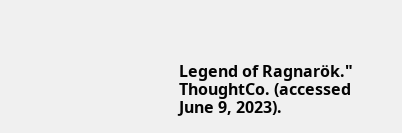Legend of Ragnarök." ThoughtCo. (accessed June 9, 2023).